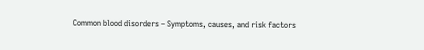Common blood disorders – Symptoms, causes, and risk factors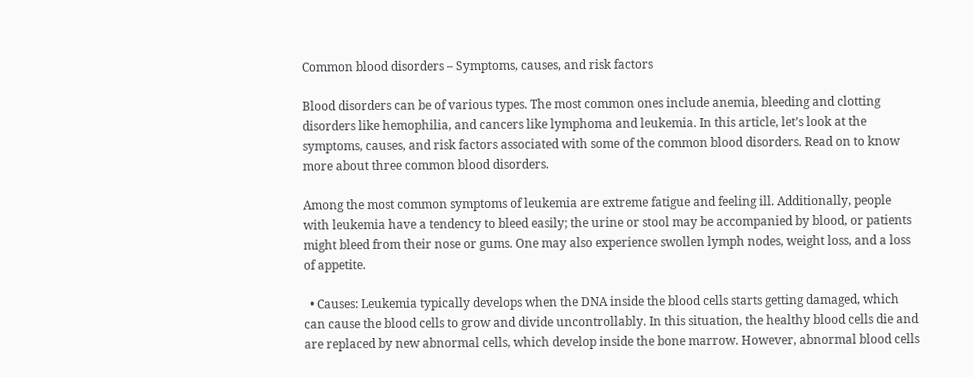Common blood disorders – Symptoms, causes, and risk factors

Blood disorders can be of various types. The most common ones include anemia, bleeding and clotting disorders like hemophilia, and cancers like lymphoma and leukemia. In this article, let’s look at the symptoms, causes, and risk factors associated with some of the common blood disorders. Read on to know more about three common blood disorders.

Among the most common symptoms of leukemia are extreme fatigue and feeling ill. Additionally, people with leukemia have a tendency to bleed easily; the urine or stool may be accompanied by blood, or patients might bleed from their nose or gums. One may also experience swollen lymph nodes, weight loss, and a loss of appetite.

  • Causes: Leukemia typically develops when the DNA inside the blood cells starts getting damaged, which can cause the blood cells to grow and divide uncontrollably. In this situation, the healthy blood cells die and are replaced by new abnormal cells, which develop inside the bone marrow. However, abnormal blood cells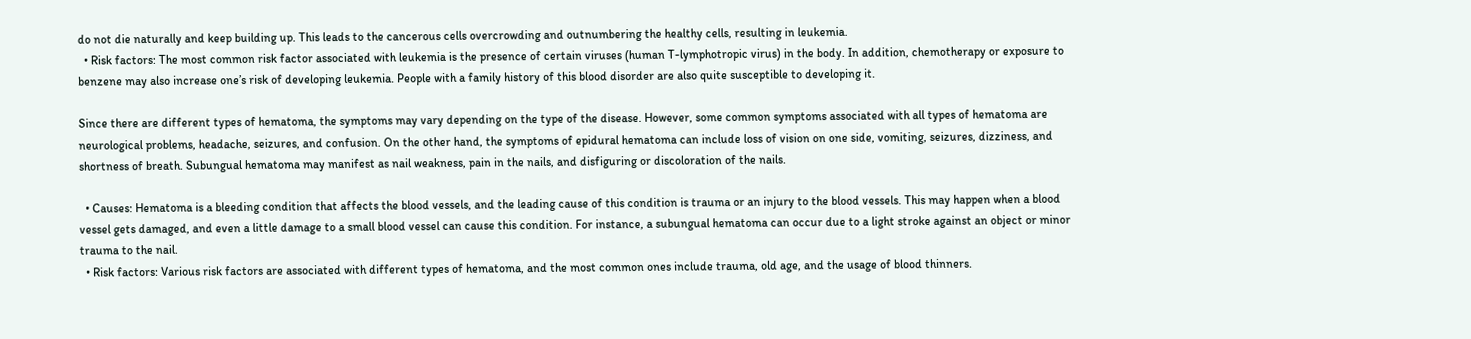do not die naturally and keep building up. This leads to the cancerous cells overcrowding and outnumbering the healthy cells, resulting in leukemia.
  • Risk factors: The most common risk factor associated with leukemia is the presence of certain viruses (human T-lymphotropic virus) in the body. In addition, chemotherapy or exposure to benzene may also increase one’s risk of developing leukemia. People with a family history of this blood disorder are also quite susceptible to developing it.

Since there are different types of hematoma, the symptoms may vary depending on the type of the disease. However, some common symptoms associated with all types of hematoma are neurological problems, headache, seizures, and confusion. On the other hand, the symptoms of epidural hematoma can include loss of vision on one side, vomiting, seizures, dizziness, and shortness of breath. Subungual hematoma may manifest as nail weakness, pain in the nails, and disfiguring or discoloration of the nails.

  • Causes: Hematoma is a bleeding condition that affects the blood vessels, and the leading cause of this condition is trauma or an injury to the blood vessels. This may happen when a blood vessel gets damaged, and even a little damage to a small blood vessel can cause this condition. For instance, a subungual hematoma can occur due to a light stroke against an object or minor trauma to the nail.
  • Risk factors: Various risk factors are associated with different types of hematoma, and the most common ones include trauma, old age, and the usage of blood thinners.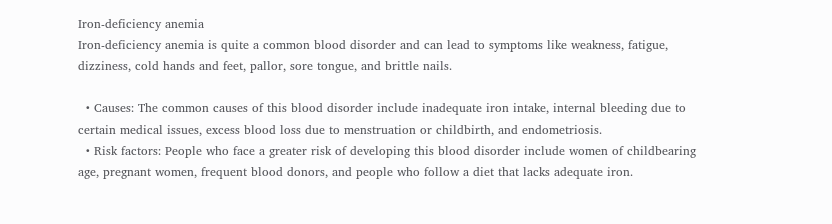Iron-deficiency anemia
Iron-deficiency anemia is quite a common blood disorder and can lead to symptoms like weakness, fatigue, dizziness, cold hands and feet, pallor, sore tongue, and brittle nails.

  • Causes: The common causes of this blood disorder include inadequate iron intake, internal bleeding due to certain medical issues, excess blood loss due to menstruation or childbirth, and endometriosis.
  • Risk factors: People who face a greater risk of developing this blood disorder include women of childbearing age, pregnant women, frequent blood donors, and people who follow a diet that lacks adequate iron.